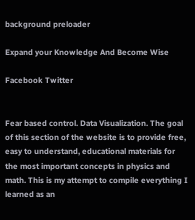background preloader

Expand your Knowledge And Become Wise

Facebook Twitter


Fear based control. Data Visualization. The goal of this section of the website is to provide free, easy to understand, educational materials for the most important concepts in physics and math. This is my attempt to compile everything I learned as an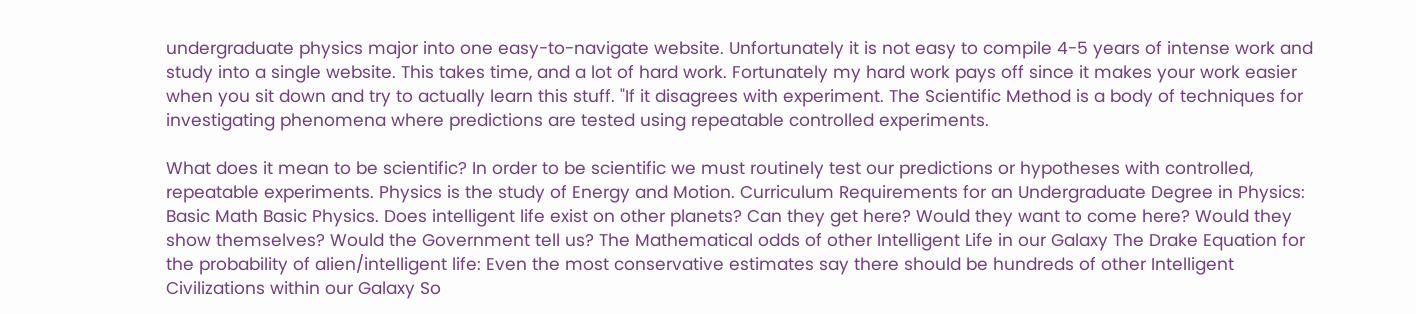undergraduate physics major into one easy-to-navigate website. Unfortunately it is not easy to compile 4-5 years of intense work and study into a single website. This takes time, and a lot of hard work. Fortunately my hard work pays off since it makes your work easier when you sit down and try to actually learn this stuff. "If it disagrees with experiment. The Scientific Method is a body of techniques for investigating phenomena where predictions are tested using repeatable controlled experiments.

What does it mean to be scientific? In order to be scientific we must routinely test our predictions or hypotheses with controlled, repeatable experiments. Physics is the study of Energy and Motion. Curriculum Requirements for an Undergraduate Degree in Physics: Basic Math Basic Physics. Does intelligent life exist on other planets? Can they get here? Would they want to come here? Would they show themselves? Would the Government tell us? The Mathematical odds of other Intelligent Life in our Galaxy The Drake Equation for the probability of alien/intelligent life: Even the most conservative estimates say there should be hundreds of other Intelligent Civilizations within our Galaxy So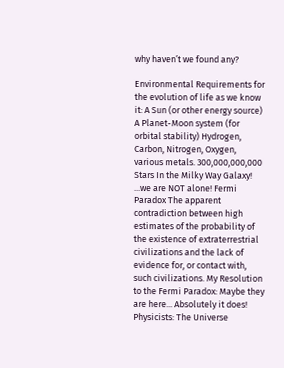why haven’t we found any?

Environmental Requirements for the evolution of life as we know it: A Sun (or other energy source) A Planet-Moon system (for orbital stability) Hydrogen, Carbon, Nitrogen, Oxygen, various metals. 300,000,000,000 Stars In the Milky Way Galaxy! ...we are NOT alone! Fermi Paradox The apparent contradiction between high estimates of the probability of the existence of extraterrestrial civilizations and the lack of evidence for, or contact with, such civilizations. My Resolution to the Fermi Paradox: Maybe they are here... Absolutely it does! Physicists: The Universe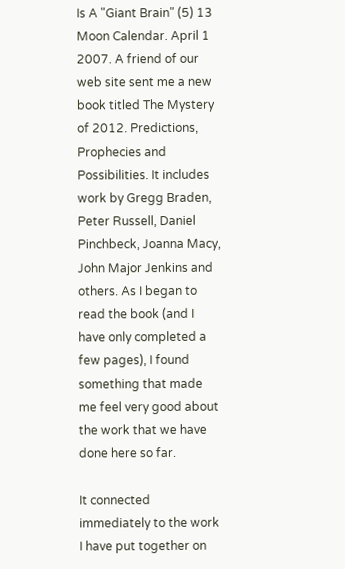Is A "Giant Brain" (5) 13 Moon Calendar. April 1 2007. A friend of our web site sent me a new book titled The Mystery of 2012. Predictions, Prophecies and Possibilities. It includes work by Gregg Braden, Peter Russell, Daniel Pinchbeck, Joanna Macy, John Major Jenkins and others. As I began to read the book (and I have only completed a few pages), I found something that made me feel very good about the work that we have done here so far.

It connected immediately to the work I have put together on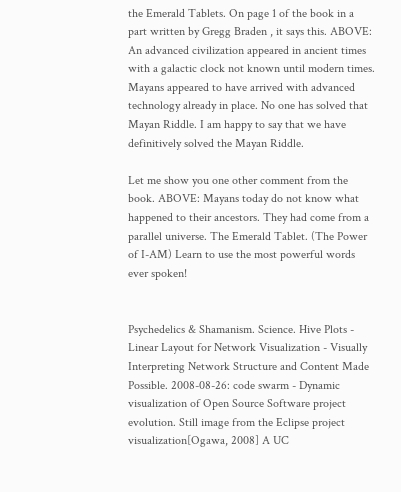the Emerald Tablets. On page 1 of the book in a part written by Gregg Braden , it says this. ABOVE: An advanced civilization appeared in ancient times with a galactic clock not known until modern times. Mayans appeared to have arrived with advanced technology already in place. No one has solved that Mayan Riddle. I am happy to say that we have definitively solved the Mayan Riddle.

Let me show you one other comment from the book. ABOVE: Mayans today do not know what happened to their ancestors. They had come from a parallel universe. The Emerald Tablet. (The Power of I-AM) Learn to use the most powerful words ever spoken!


Psychedelics & Shamanism. Science. Hive Plots - Linear Layout for Network Visualization - Visually Interpreting Network Structure and Content Made Possible. 2008-08-26: code swarm - Dynamic visualization of Open Source Software project evolution. Still image from the Eclipse project visualization[Ogawa, 2008] A UC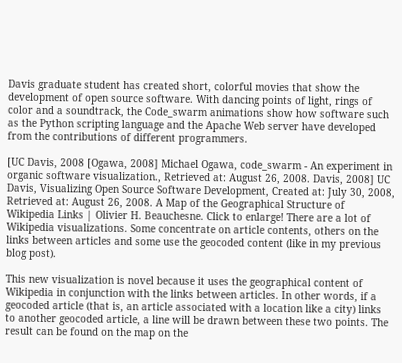Davis graduate student has created short, colorful movies that show the development of open source software. With dancing points of light, rings of color and a soundtrack, the Code_swarm animations show how software such as the Python scripting language and the Apache Web server have developed from the contributions of different programmers.

[UC Davis, 2008 [Ogawa, 2008] Michael Ogawa, code_swarm - An experiment in organic software visualization., Retrieved at: August 26, 2008. Davis, 2008] UC Davis, Visualizing Open Source Software Development, Created at: July 30, 2008, Retrieved at: August 26, 2008. A Map of the Geographical Structure of Wikipedia Links | Olivier H. Beauchesne. Click to enlarge! There are a lot of Wikipedia visualizations. Some concentrate on article contents, others on the links between articles and some use the geocoded content (like in my previous blog post).

This new visualization is novel because it uses the geographical content of Wikipedia in conjunction with the links between articles. In other words, if a geocoded article (that is, an article associated with a location like a city) links to another geocoded article, a line will be drawn between these two points. The result can be found on the map on the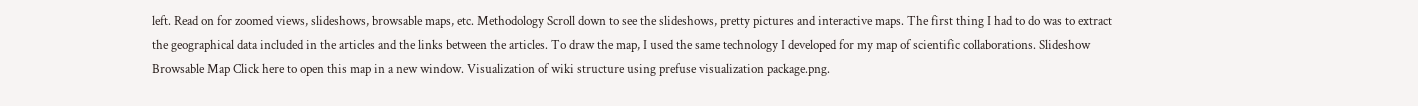left. Read on for zoomed views, slideshows, browsable maps, etc. Methodology Scroll down to see the slideshows, pretty pictures and interactive maps. The first thing I had to do was to extract the geographical data included in the articles and the links between the articles. To draw the map, I used the same technology I developed for my map of scientific collaborations. Slideshow Browsable Map Click here to open this map in a new window. Visualization of wiki structure using prefuse visualization package.png.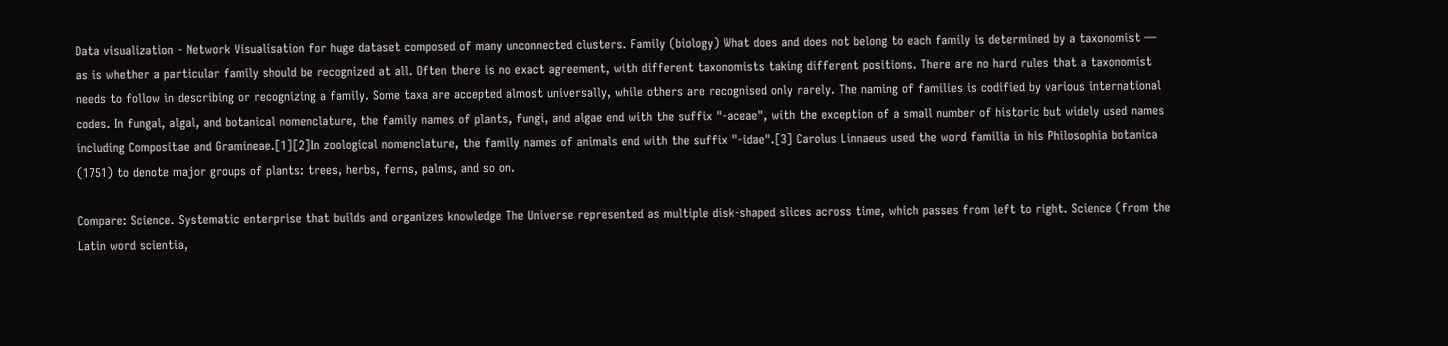Data visualization - Network Visualisation for huge dataset composed of many unconnected clusters. Family (biology) What does and does not belong to each family is determined by a taxonomist — as is whether a particular family should be recognized at all. Often there is no exact agreement, with different taxonomists taking different positions. There are no hard rules that a taxonomist needs to follow in describing or recognizing a family. Some taxa are accepted almost universally, while others are recognised only rarely. The naming of families is codified by various international codes. In fungal, algal, and botanical nomenclature, the family names of plants, fungi, and algae end with the suffix "-aceae", with the exception of a small number of historic but widely used names including Compositae and Gramineae.[1][2]In zoological nomenclature, the family names of animals end with the suffix "-idae".[3] Carolus Linnaeus used the word familia in his Philosophia botanica (1751) to denote major groups of plants: trees, herbs, ferns, palms, and so on.

Compare: Science. Systematic enterprise that builds and organizes knowledge The Universe represented as multiple disk-shaped slices across time, which passes from left to right. Science (from the Latin word scientia,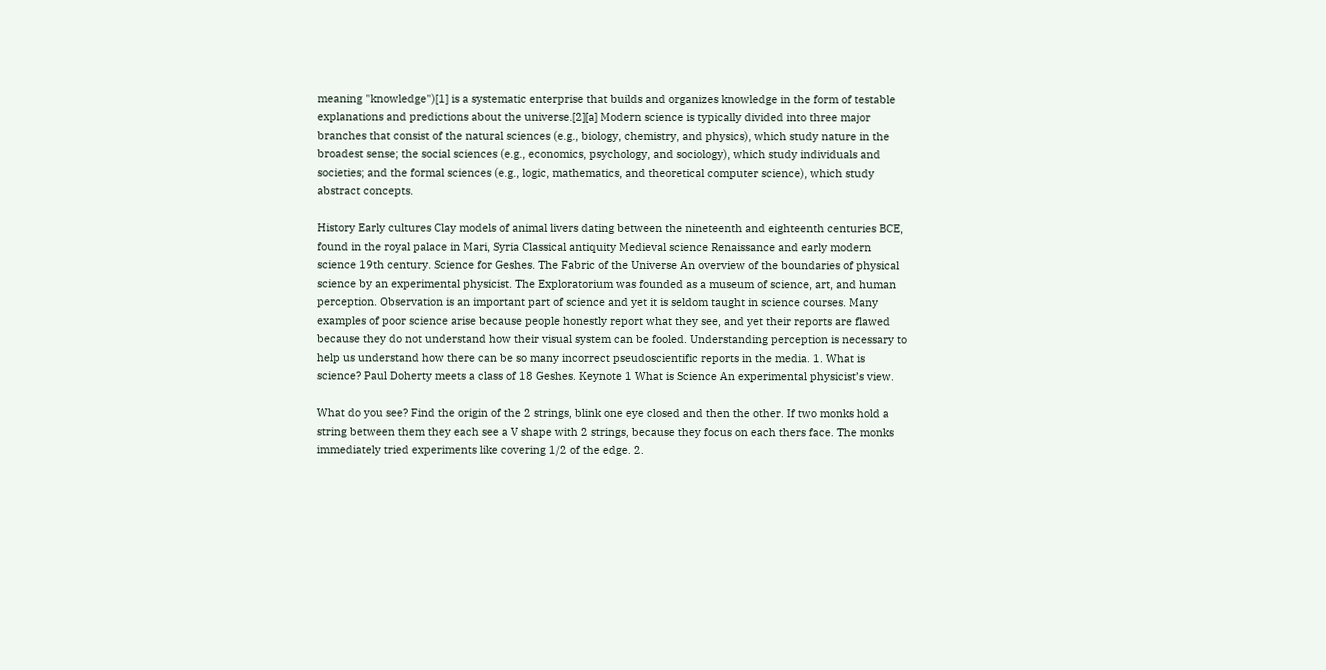meaning "knowledge")[1] is a systematic enterprise that builds and organizes knowledge in the form of testable explanations and predictions about the universe.[2][a] Modern science is typically divided into three major branches that consist of the natural sciences (e.g., biology, chemistry, and physics), which study nature in the broadest sense; the social sciences (e.g., economics, psychology, and sociology), which study individuals and societies; and the formal sciences (e.g., logic, mathematics, and theoretical computer science), which study abstract concepts.

History Early cultures Clay models of animal livers dating between the nineteenth and eighteenth centuries BCE, found in the royal palace in Mari, Syria Classical antiquity Medieval science Renaissance and early modern science 19th century. Science for Geshes. The Fabric of the Universe An overview of the boundaries of physical science by an experimental physicist. The Exploratorium was founded as a museum of science, art, and human perception. Observation is an important part of science and yet it is seldom taught in science courses. Many examples of poor science arise because people honestly report what they see, and yet their reports are flawed because they do not understand how their visual system can be fooled. Understanding perception is necessary to help us understand how there can be so many incorrect pseudoscientific reports in the media. 1. What is science? Paul Doherty meets a class of 18 Geshes. Keynote 1 What is Science An experimental physicist’s view.

What do you see? Find the origin of the 2 strings, blink one eye closed and then the other. If two monks hold a string between them they each see a V shape with 2 strings, because they focus on each thers face. The monks immediately tried experiments like covering 1/2 of the edge. 2.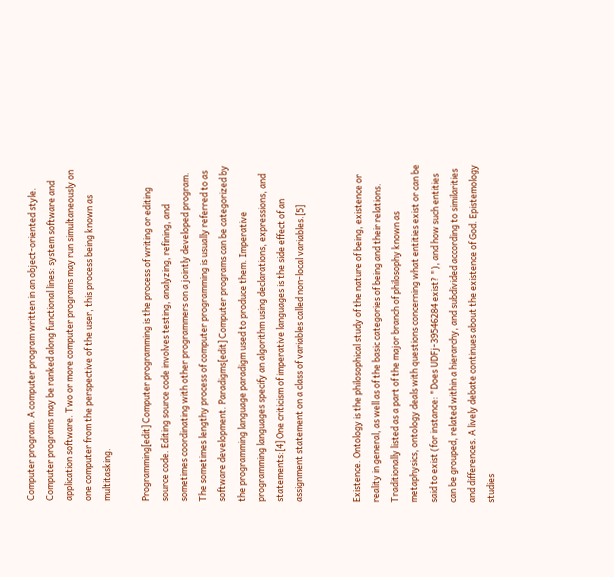Computer program. A computer program written in an object-oriented style. Computer programs may be ranked along functional lines: system software and application software. Two or more computer programs may run simultaneously on one computer from the perspective of the user, this process being known as multitasking.

Programming[edit] Computer programming is the process of writing or editing source code. Editing source code involves testing, analyzing, refining, and sometimes coordinating with other programmers on a jointly developed program. The sometimes lengthy process of computer programming is usually referred to as software development. Paradigms[edit] Computer programs can be categorized by the programming language paradigm used to produce them. Imperative programming languages specify an algorithm using declarations, expressions, and statements:[4] One criticism of imperative languages is the side effect of an assignment statement on a class of variables called non-local variables.[5]


Existence. Ontology is the philosophical study of the nature of being, existence or reality in general, as well as of the basic categories of being and their relations. Traditionally listed as a part of the major branch of philosophy known as metaphysics, ontology deals with questions concerning what entities exist or can be said to exist (for instance: "Does UDFj-39546284 exist? "), and how such entities can be grouped, related within a hierarchy, and subdivided according to similarities and differences. A lively debate continues about the existence of God. Epistemology studies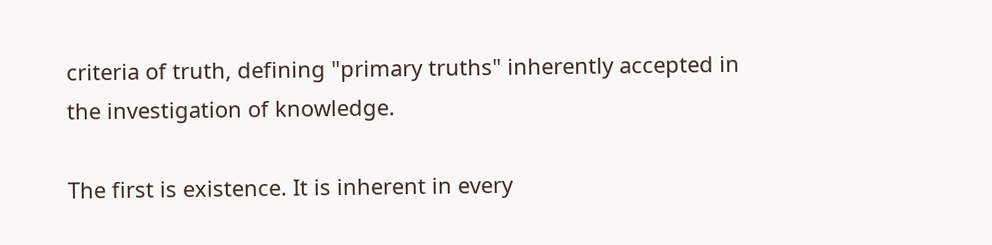criteria of truth, defining "primary truths" inherently accepted in the investigation of knowledge.

The first is existence. It is inherent in every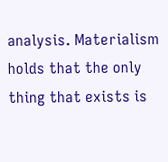analysis. Materialism holds that the only thing that exists is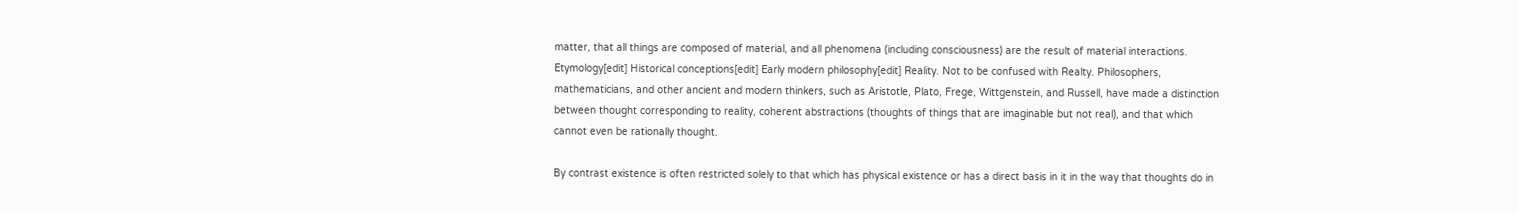matter, that all things are composed of material, and all phenomena (including consciousness) are the result of material interactions. Etymology[edit] Historical conceptions[edit] Early modern philosophy[edit] Reality. Not to be confused with Realty. Philosophers, mathematicians, and other ancient and modern thinkers, such as Aristotle, Plato, Frege, Wittgenstein, and Russell, have made a distinction between thought corresponding to reality, coherent abstractions (thoughts of things that are imaginable but not real), and that which cannot even be rationally thought.

By contrast existence is often restricted solely to that which has physical existence or has a direct basis in it in the way that thoughts do in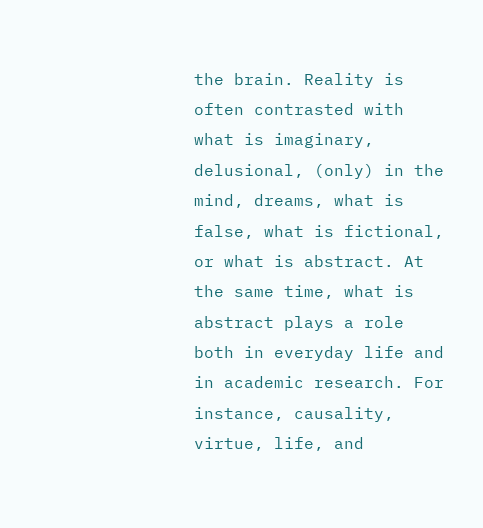the brain. Reality is often contrasted with what is imaginary, delusional, (only) in the mind, dreams, what is false, what is fictional, or what is abstract. At the same time, what is abstract plays a role both in everyday life and in academic research. For instance, causality, virtue, life, and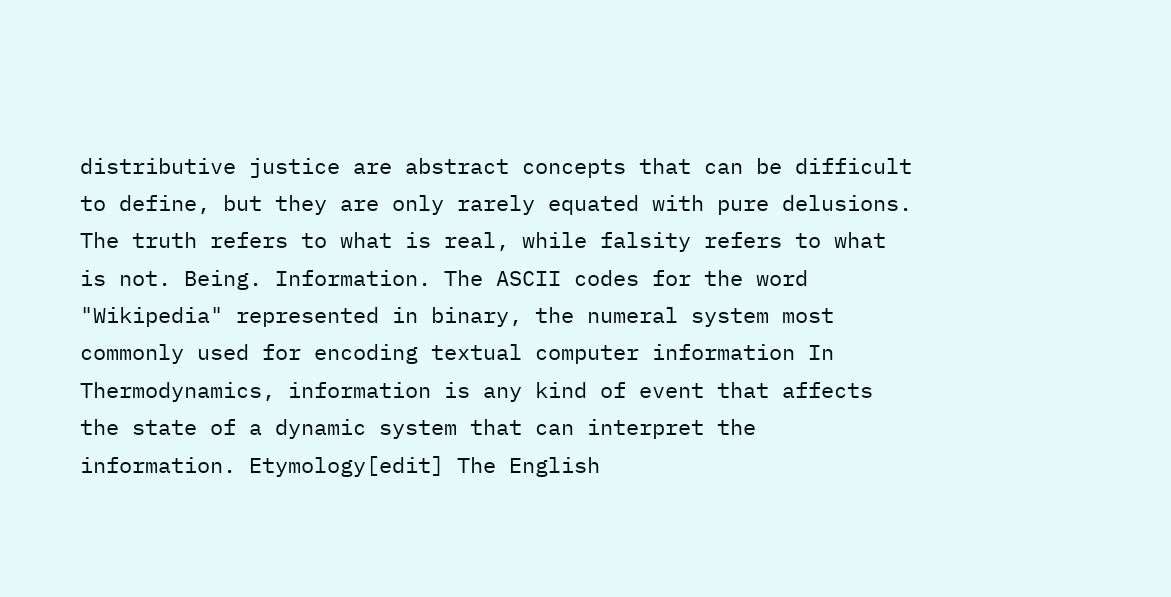distributive justice are abstract concepts that can be difficult to define, but they are only rarely equated with pure delusions. The truth refers to what is real, while falsity refers to what is not. Being. Information. The ASCII codes for the word "Wikipedia" represented in binary, the numeral system most commonly used for encoding textual computer information In Thermodynamics, information is any kind of event that affects the state of a dynamic system that can interpret the information. Etymology[edit] The English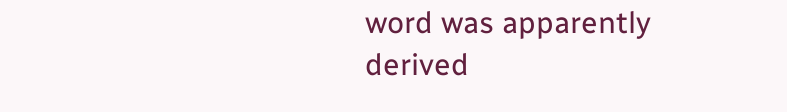word was apparently derived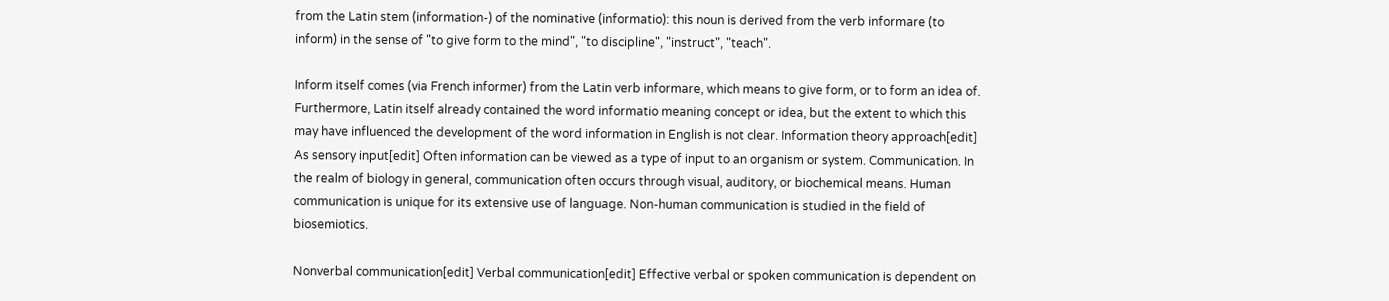from the Latin stem (information-) of the nominative (informatio): this noun is derived from the verb informare (to inform) in the sense of "to give form to the mind", "to discipline", "instruct", "teach".

Inform itself comes (via French informer) from the Latin verb informare, which means to give form, or to form an idea of. Furthermore, Latin itself already contained the word informatio meaning concept or idea, but the extent to which this may have influenced the development of the word information in English is not clear. Information theory approach[edit] As sensory input[edit] Often information can be viewed as a type of input to an organism or system. Communication. In the realm of biology in general, communication often occurs through visual, auditory, or biochemical means. Human communication is unique for its extensive use of language. Non-human communication is studied in the field of biosemiotics.

Nonverbal communication[edit] Verbal communication[edit] Effective verbal or spoken communication is dependent on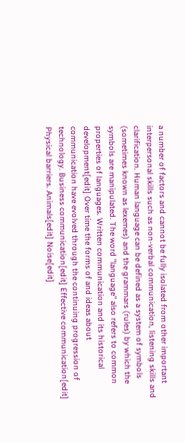a number of factors and cannot be fully isolated from other important interpersonal skills such as non-verbal communication, listening skills and clarification. Human language can be defined as a system of symbols (sometimes known as lexemes) and the grammars (rules) by which the symbols are manipulated. The word "language" also refers to common properties of languages. Written communication and its historical development[edit] Over time the forms of and ideas about communication have evolved through the continuing progression of technology. Business communication[edit] Effective communication[edit] Physical barriers. Animals[edit] Noise[edit]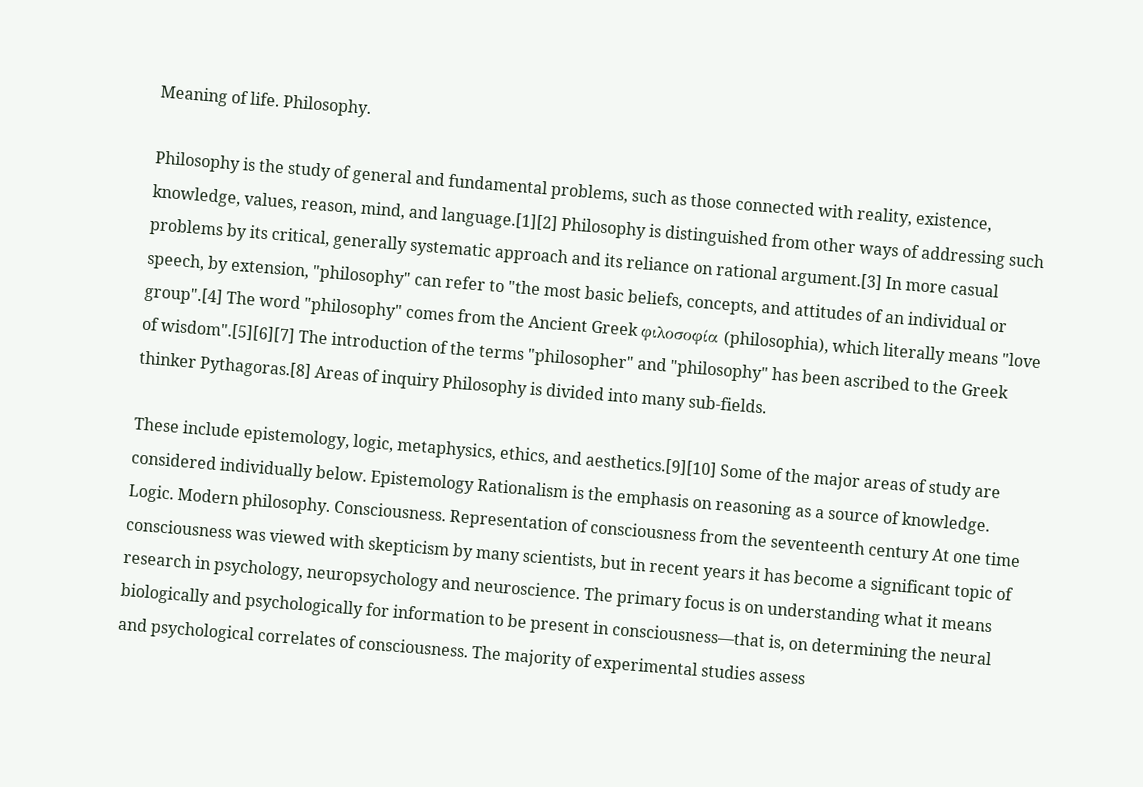Meaning of life. Philosophy.

Philosophy is the study of general and fundamental problems, such as those connected with reality, existence, knowledge, values, reason, mind, and language.[1][2] Philosophy is distinguished from other ways of addressing such problems by its critical, generally systematic approach and its reliance on rational argument.[3] In more casual speech, by extension, "philosophy" can refer to "the most basic beliefs, concepts, and attitudes of an individual or group".[4] The word "philosophy" comes from the Ancient Greek φιλοσοφία (philosophia), which literally means "love of wisdom".[5][6][7] The introduction of the terms "philosopher" and "philosophy" has been ascribed to the Greek thinker Pythagoras.[8] Areas of inquiry Philosophy is divided into many sub-fields.

These include epistemology, logic, metaphysics, ethics, and aesthetics.[9][10] Some of the major areas of study are considered individually below. Epistemology Rationalism is the emphasis on reasoning as a source of knowledge. Logic. Modern philosophy. Consciousness. Representation of consciousness from the seventeenth century At one time consciousness was viewed with skepticism by many scientists, but in recent years it has become a significant topic of research in psychology, neuropsychology and neuroscience. The primary focus is on understanding what it means biologically and psychologically for information to be present in consciousness—that is, on determining the neural and psychological correlates of consciousness. The majority of experimental studies assess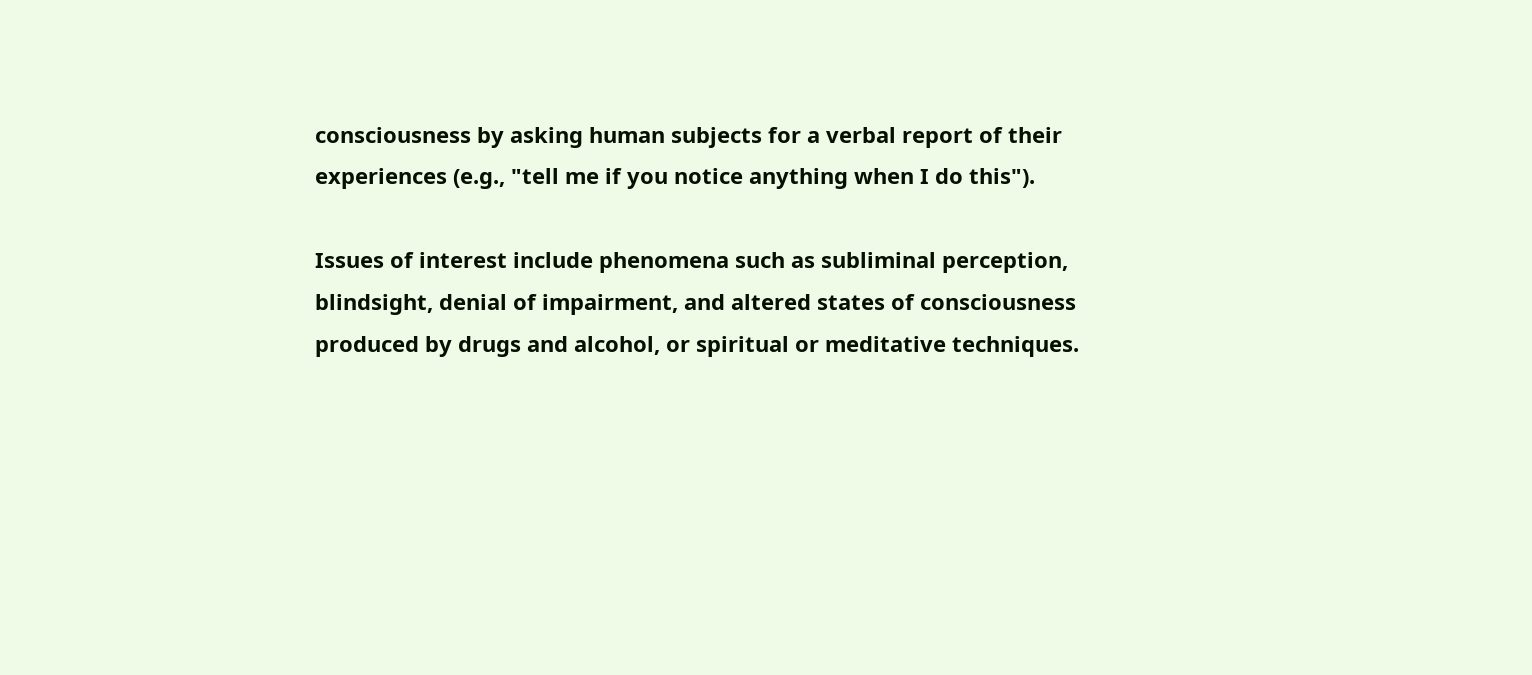consciousness by asking human subjects for a verbal report of their experiences (e.g., "tell me if you notice anything when I do this").

Issues of interest include phenomena such as subliminal perception, blindsight, denial of impairment, and altered states of consciousness produced by drugs and alcohol, or spiritual or meditative techniques.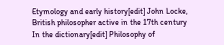Etymology and early history[edit] John Locke, British philosopher active in the 17th century In the dictionary[edit] Philosophy of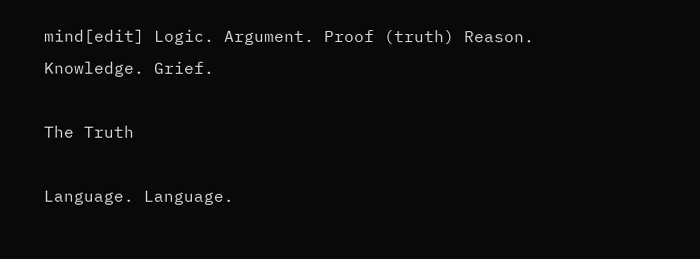mind[edit] Logic. Argument. Proof (truth) Reason. Knowledge. Grief.

The Truth

Language. Language.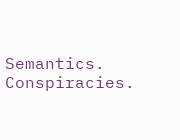Semantics. Conspiracies.